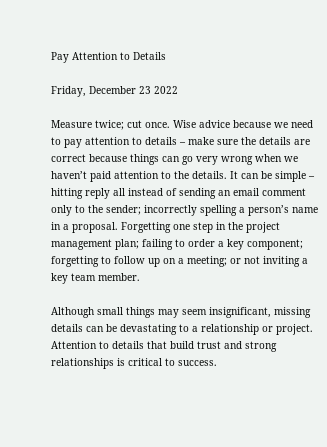Pay Attention to Details

Friday, December 23 2022

Measure twice; cut once. Wise advice because we need to pay attention to details – make sure the details are correct because things can go very wrong when we haven’t paid attention to the details. It can be simple – hitting reply all instead of sending an email comment only to the sender; incorrectly spelling a person’s name in a proposal. Forgetting one step in the project management plan; failing to order a key component; forgetting to follow up on a meeting; or not inviting a key team member.

Although small things may seem insignificant, missing details can be devastating to a relationship or project. Attention to details that build trust and strong relationships is critical to success.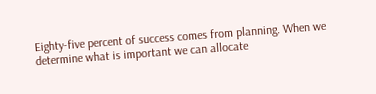Eighty-five percent of success comes from planning. When we determine what is important we can allocate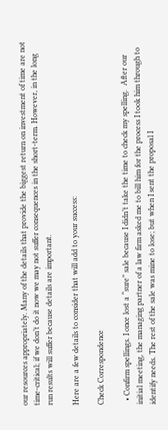our resources appropriately. Many of the details that provide the biggest return on investment of time are not time-critical; if we don’t do it now we may not suffer consequences in the short-term. However, in the long run results will suffer because details are important.

Here are a few details to consider that will add to your success:

Check Correspondence

  • Confirm spellings. I once lost a “sure” sale because I didn’t take the time to check my spelling.  After our initial meeting, the managing partner of a law firm asked me to bill him for the process I took him through to identify needs. The rest of the sale was mine to lose; but when I sent the proposal I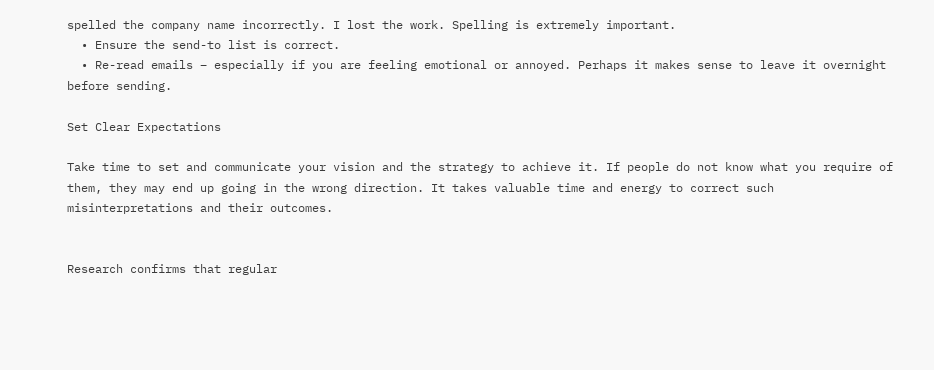spelled the company name incorrectly. I lost the work. Spelling is extremely important.
  • Ensure the send-to list is correct.
  • Re-read emails – especially if you are feeling emotional or annoyed. Perhaps it makes sense to leave it overnight before sending.

Set Clear Expectations

Take time to set and communicate your vision and the strategy to achieve it. If people do not know what you require of them, they may end up going in the wrong direction. It takes valuable time and energy to correct such misinterpretations and their outcomes.


Research confirms that regular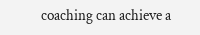coaching can achieve a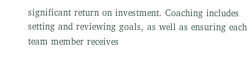significant return on investment. Coaching includes setting and reviewing goals, as well as ensuring each team member receives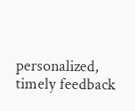personalized, timely feedback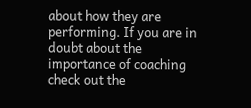about how they are performing. If you are in doubt about the importance of coaching check out the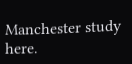Manchester study here.